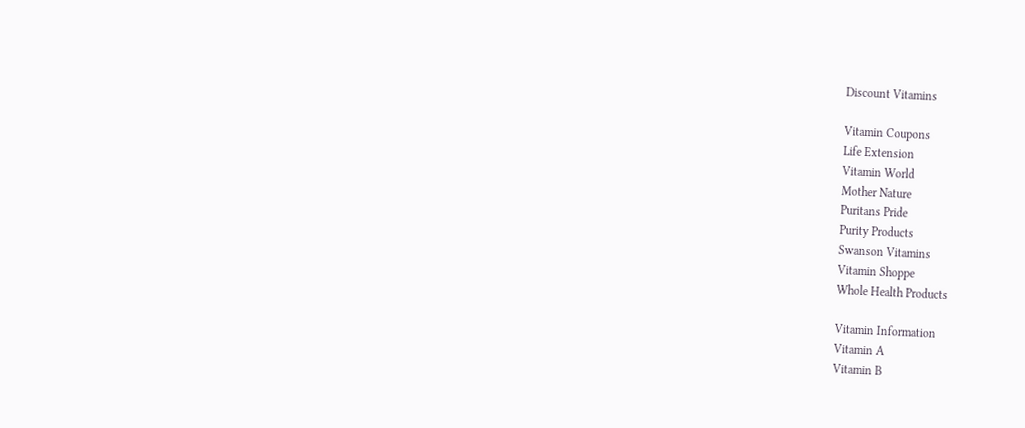Discount Vitamins

Vitamin Coupons
Life Extension
Vitamin World
Mother Nature
Puritans Pride
Purity Products
Swanson Vitamins
Vitamin Shoppe
Whole Health Products

Vitamin Information
Vitamin A
Vitamin B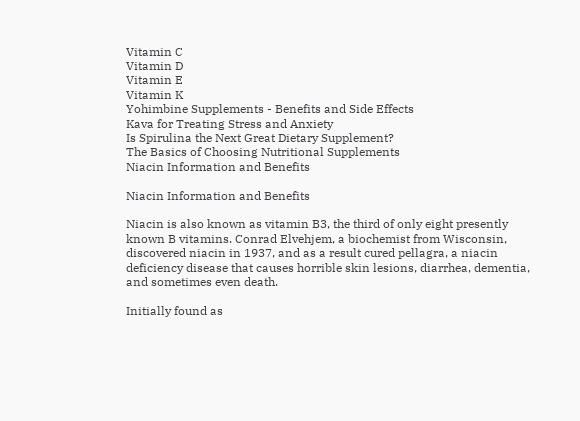Vitamin C
Vitamin D
Vitamin E
Vitamin K
Yohimbine Supplements - Benefits and Side Effects
Kava for Treating Stress and Anxiety
Is Spirulina the Next Great Dietary Supplement?
The Basics of Choosing Nutritional Supplements
Niacin Information and Benefits

Niacin Information and Benefits

Niacin is also known as vitamin B3, the third of only eight presently known B vitamins. Conrad Elvehjem, a biochemist from Wisconsin, discovered niacin in 1937, and as a result cured pellagra, a niacin deficiency disease that causes horrible skin lesions, diarrhea, dementia, and sometimes even death.

Initially found as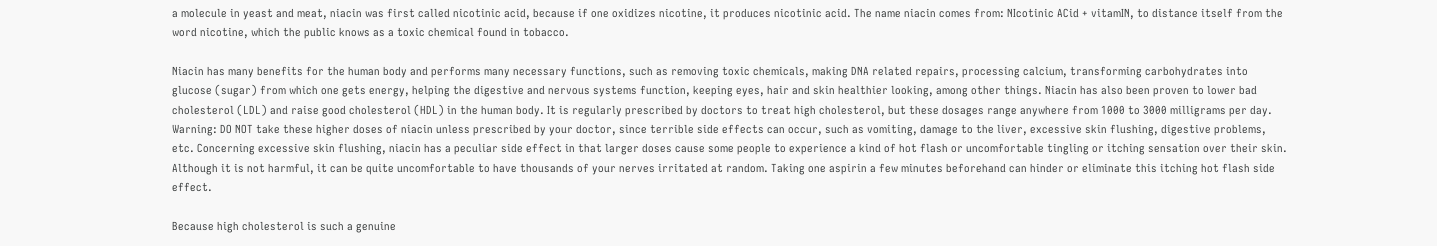a molecule in yeast and meat, niacin was first called nicotinic acid, because if one oxidizes nicotine, it produces nicotinic acid. The name niacin comes from: NIcotinic ACid + vitamIN, to distance itself from the word nicotine, which the public knows as a toxic chemical found in tobacco.

Niacin has many benefits for the human body and performs many necessary functions, such as removing toxic chemicals, making DNA related repairs, processing calcium, transforming carbohydrates into glucose (sugar) from which one gets energy, helping the digestive and nervous systems function, keeping eyes, hair and skin healthier looking, among other things. Niacin has also been proven to lower bad cholesterol (LDL) and raise good cholesterol (HDL) in the human body. It is regularly prescribed by doctors to treat high cholesterol, but these dosages range anywhere from 1000 to 3000 milligrams per day. Warning: DO NOT take these higher doses of niacin unless prescribed by your doctor, since terrible side effects can occur, such as vomiting, damage to the liver, excessive skin flushing, digestive problems, etc. Concerning excessive skin flushing, niacin has a peculiar side effect in that larger doses cause some people to experience a kind of hot flash or uncomfortable tingling or itching sensation over their skin. Although it is not harmful, it can be quite uncomfortable to have thousands of your nerves irritated at random. Taking one aspirin a few minutes beforehand can hinder or eliminate this itching hot flash side effect.

Because high cholesterol is such a genuine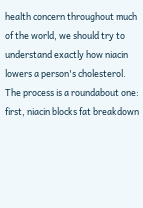health concern throughout much of the world, we should try to understand exactly how niacin lowers a person's cholesterol. The process is a roundabout one: first, niacin blocks fat breakdown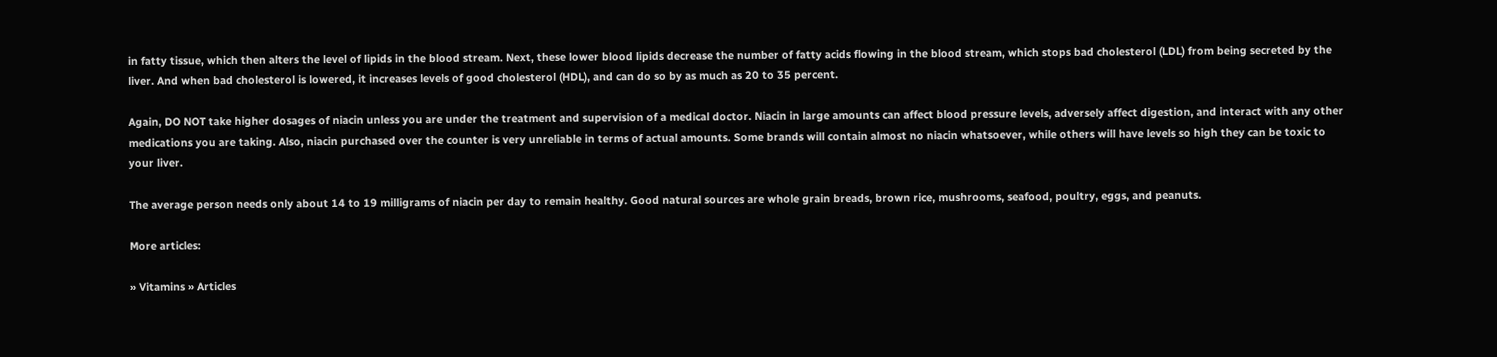in fatty tissue, which then alters the level of lipids in the blood stream. Next, these lower blood lipids decrease the number of fatty acids flowing in the blood stream, which stops bad cholesterol (LDL) from being secreted by the liver. And when bad cholesterol is lowered, it increases levels of good cholesterol (HDL), and can do so by as much as 20 to 35 percent.

Again, DO NOT take higher dosages of niacin unless you are under the treatment and supervision of a medical doctor. Niacin in large amounts can affect blood pressure levels, adversely affect digestion, and interact with any other medications you are taking. Also, niacin purchased over the counter is very unreliable in terms of actual amounts. Some brands will contain almost no niacin whatsoever, while others will have levels so high they can be toxic to your liver.

The average person needs only about 14 to 19 milligrams of niacin per day to remain healthy. Good natural sources are whole grain breads, brown rice, mushrooms, seafood, poultry, eggs, and peanuts.

More articles:

» Vitamins » Articles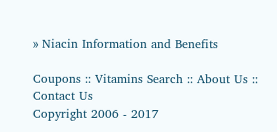» Niacin Information and Benefits

Coupons :: Vitamins Search :: About Us :: Contact Us
Copyright 2006 - 2017